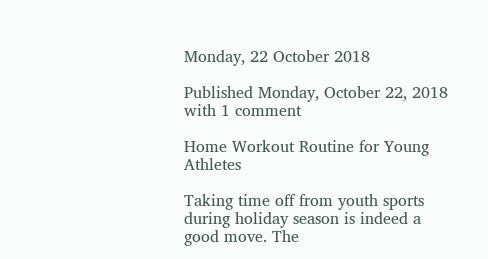Monday, 22 October 2018

Published Monday, October 22, 2018 with 1 comment

Home Workout Routine for Young Athletes

Taking time off from youth sports during holiday season is indeed a good move. The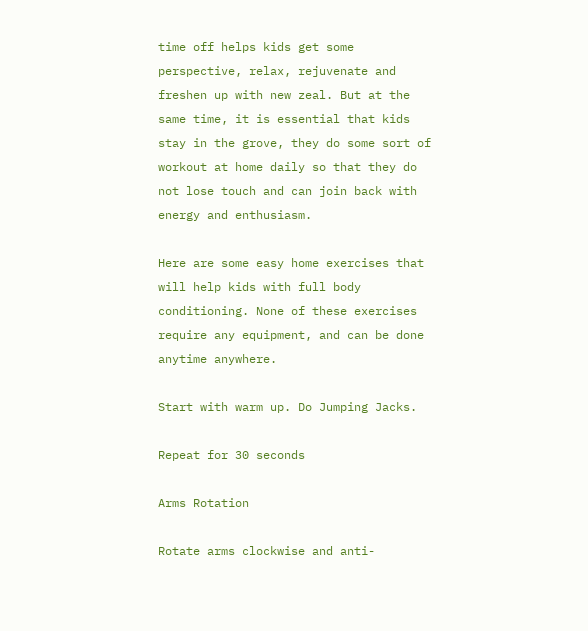time off helps kids get some perspective, relax, rejuvenate and freshen up with new zeal. But at the same time, it is essential that kids stay in the grove, they do some sort of workout at home daily so that they do not lose touch and can join back with energy and enthusiasm.

Here are some easy home exercises that will help kids with full body conditioning. None of these exercises require any equipment, and can be done anytime anywhere.

Start with warm up. Do Jumping Jacks.

Repeat for 30 seconds

Arms Rotation

Rotate arms clockwise and anti-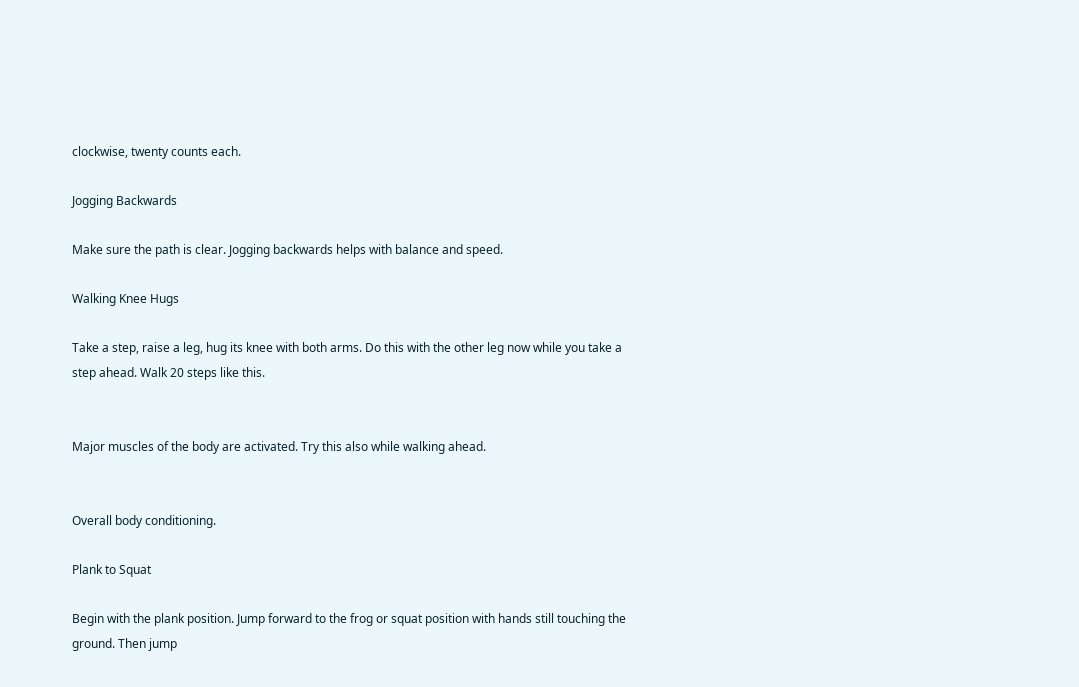clockwise, twenty counts each.

Jogging Backwards

Make sure the path is clear. Jogging backwards helps with balance and speed.

Walking Knee Hugs

Take a step, raise a leg, hug its knee with both arms. Do this with the other leg now while you take a step ahead. Walk 20 steps like this.


Major muscles of the body are activated. Try this also while walking ahead.


Overall body conditioning.

Plank to Squat

Begin with the plank position. Jump forward to the frog or squat position with hands still touching the ground. Then jump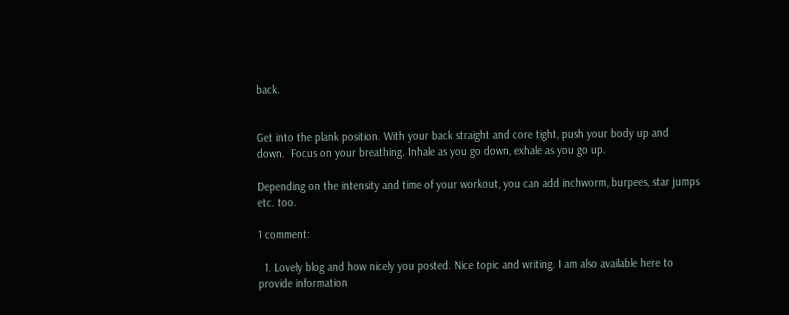back.


Get into the plank position. With your back straight and core tight, push your body up and down.  Focus on your breathing. Inhale as you go down, exhale as you go up.

Depending on the intensity and time of your workout, you can add inchworm, burpees, star jumps etc. too.

1 comment:

  1. Lovely blog and how nicely you posted. Nice topic and writing. I am also available here to provide information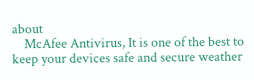about
    McAfee Antivirus, It is one of the best to keep your devices safe and secure weather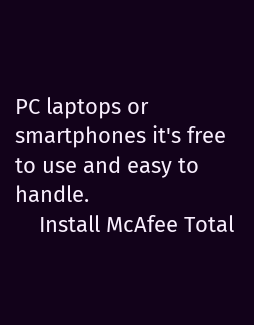PC laptops or smartphones it's free to use and easy to handle.
    Install McAfee Total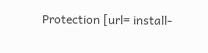Protection [url= install-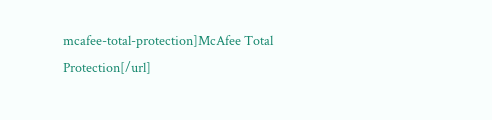mcafee-total-protection]McAfee Total Protection[/url]